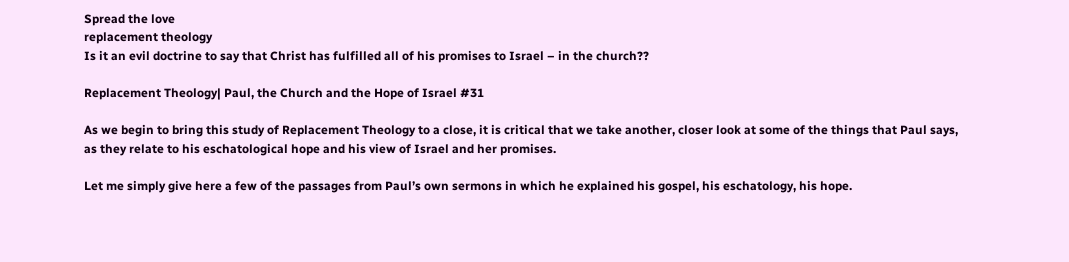Spread the love
replacement theology
Is it an evil doctrine to say that Christ has fulfilled all of his promises to Israel – in the church??

Replacement Theology| Paul, the Church and the Hope of Israel #31

As we begin to bring this study of Replacement Theology to a close, it is critical that we take another, closer look at some of the things that Paul says, as they relate to his eschatological hope and his view of Israel and her promises.

Let me simply give here a few of the passages from Paul’s own sermons in which he explained his gospel, his eschatology, his hope.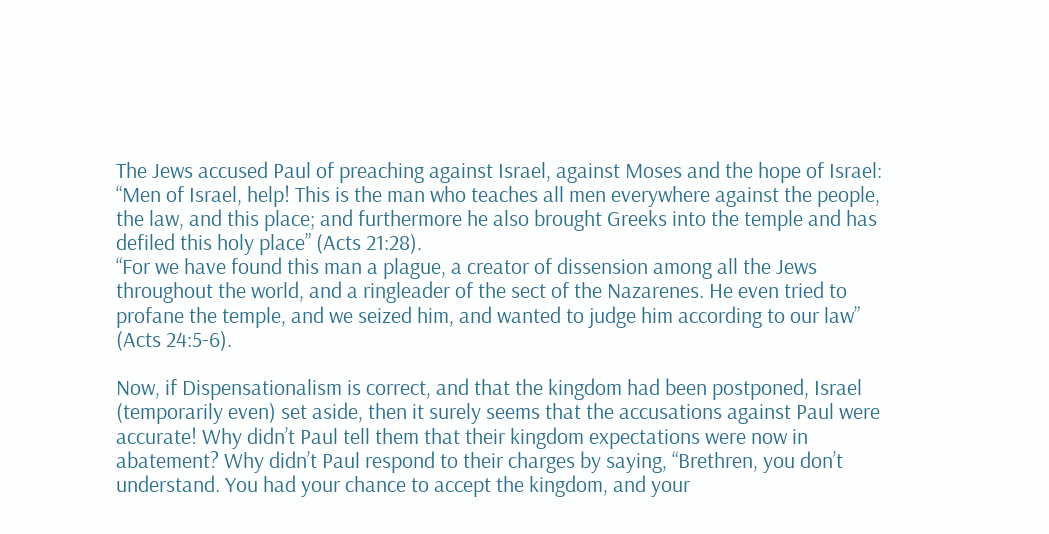The Jews accused Paul of preaching against Israel, against Moses and the hope of Israel:
“Men of Israel, help! This is the man who teaches all men everywhere against the people, the law, and this place; and furthermore he also brought Greeks into the temple and has defiled this holy place” (Acts 21:28).
“For we have found this man a plague, a creator of dissension among all the Jews throughout the world, and a ringleader of the sect of the Nazarenes. He even tried to profane the temple, and we seized him, and wanted to judge him according to our law” (Acts 24:5-6).

Now, if Dispensationalism is correct, and that the kingdom had been postponed, Israel (temporarily even) set aside, then it surely seems that the accusations against Paul were accurate! Why didn’t Paul tell them that their kingdom expectations were now in abatement? Why didn’t Paul respond to their charges by saying, “Brethren, you don’t understand. You had your chance to accept the kingdom, and your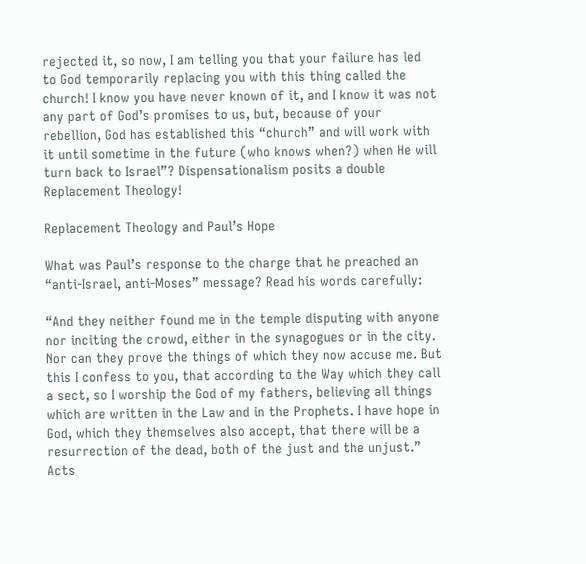rejected it, so now, I am telling you that your failure has led to God temporarily replacing you with this thing called the church! I know you have never known of it, and I know it was not any part of God’s promises to us, but, because of your rebellion, God has established this “church” and will work with it until sometime in the future (who knows when?) when He will turn back to Israel”? Dispensationalism posits a double Replacement Theology!

Replacement Theology and Paul’s Hope

What was Paul’s response to the charge that he preached an “anti-Israel, anti-Moses” message? Read his words carefully:

“And they neither found me in the temple disputing with anyone nor inciting the crowd, either in the synagogues or in the city. Nor can they prove the things of which they now accuse me. But this I confess to you, that according to the Way which they call a sect, so I worship the God of my fathers, believing all things which are written in the Law and in the Prophets. I have hope in God, which they themselves also accept, that there will be a resurrection of the dead, both of the just and the unjust.” Acts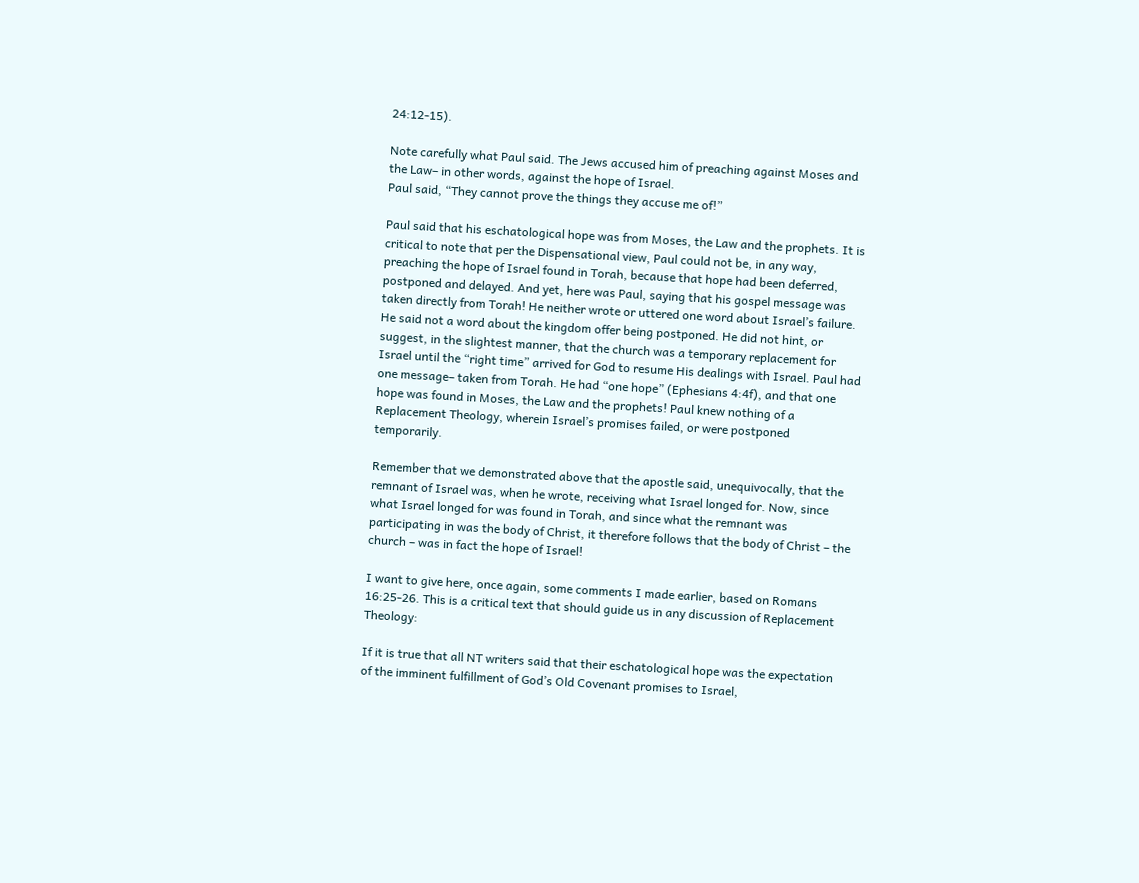24:12-15).

Note carefully what Paul said. The Jews accused him of preaching against Moses and the Law– in other words, against the hope of Israel.
Paul said, “They cannot prove the things they accuse me of!”

Paul said that his eschatological hope was from Moses, the Law and the prophets. It is critical to note that per the Dispensational view, Paul could not be, in any way, preaching the hope of Israel found in Torah, because that hope had been deferred, postponed and delayed. And yet, here was Paul, saying that his gospel message was taken directly from Torah! He neither wrote or uttered one word about Israel’s failure. He said not a word about the kingdom offer being postponed. He did not hint, or suggest, in the slightest manner, that the church was a temporary replacement for Israel until the “right time” arrived for God to resume His dealings with Israel. Paul had one message– taken from Torah. He had “one hope” (Ephesians 4:4f), and that one hope was found in Moses, the Law and the prophets! Paul knew nothing of a Replacement Theology, wherein Israel’s promises failed, or were postponed temporarily.

Remember that we demonstrated above that the apostle said, unequivocally, that the remnant of Israel was, when he wrote, receiving what Israel longed for. Now, since what Israel longed for was found in Torah, and since what the remnant was participating in was the body of Christ, it therefore follows that the body of Christ – the church – was in fact the hope of Israel!

I want to give here, once again, some comments I made earlier, based on Romans 16:25-26. This is a critical text that should guide us in any discussion of Replacement Theology:

If it is true that all NT writers said that their eschatological hope was the expectation of the imminent fulfillment of God’s Old Covenant promises to Israel,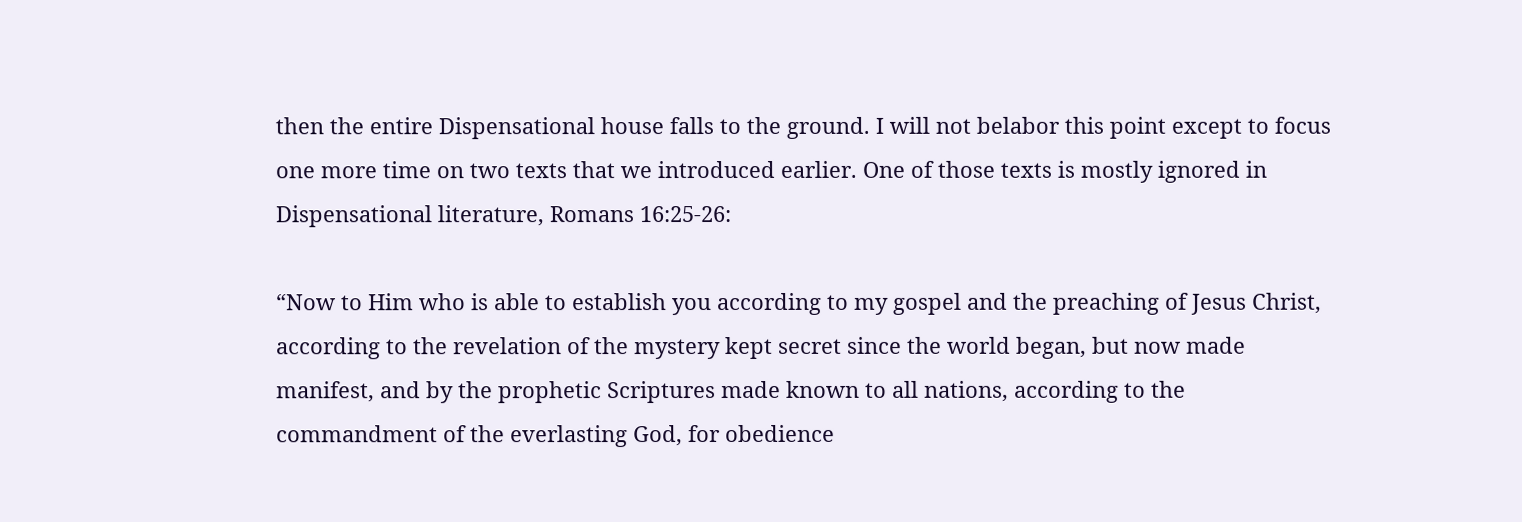then the entire Dispensational house falls to the ground. I will not belabor this point except to focus one more time on two texts that we introduced earlier. One of those texts is mostly ignored in Dispensational literature, Romans 16:25-26:

“Now to Him who is able to establish you according to my gospel and the preaching of Jesus Christ, according to the revelation of the mystery kept secret since the world began, but now made manifest, and by the prophetic Scriptures made known to all nations, according to the commandment of the everlasting God, for obedience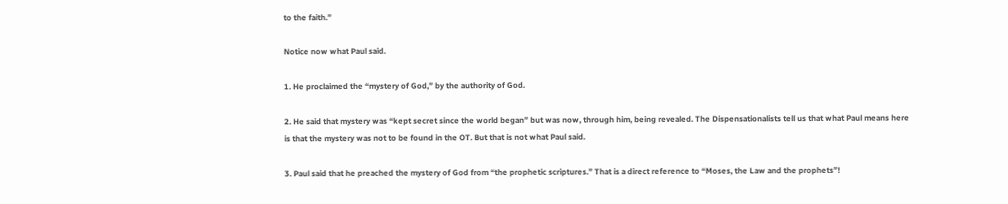to the faith.”

Notice now what Paul said.

1. He proclaimed the “mystery of God,” by the authority of God.

2. He said that mystery was “kept secret since the world began” but was now, through him, being revealed. The Dispensationalists tell us that what Paul means here is that the mystery was not to be found in the OT. But that is not what Paul said.

3. Paul said that he preached the mystery of God from “the prophetic scriptures.” That is a direct reference to “Moses, the Law and the prophets”!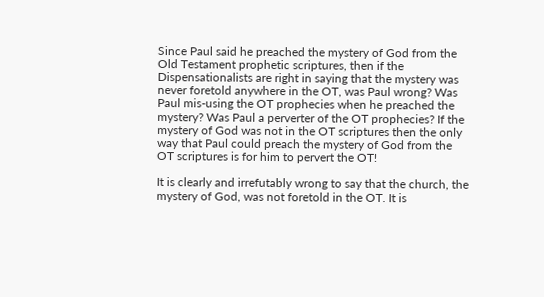Since Paul said he preached the mystery of God from the Old Testament prophetic scriptures, then if the Dispensationalists are right in saying that the mystery was never foretold anywhere in the OT, was Paul wrong? Was Paul mis-using the OT prophecies when he preached the mystery? Was Paul a perverter of the OT prophecies? If the mystery of God was not in the OT scriptures then the only way that Paul could preach the mystery of God from the OT scriptures is for him to pervert the OT!

It is clearly and irrefutably wrong to say that the church, the mystery of God, was not foretold in the OT. It is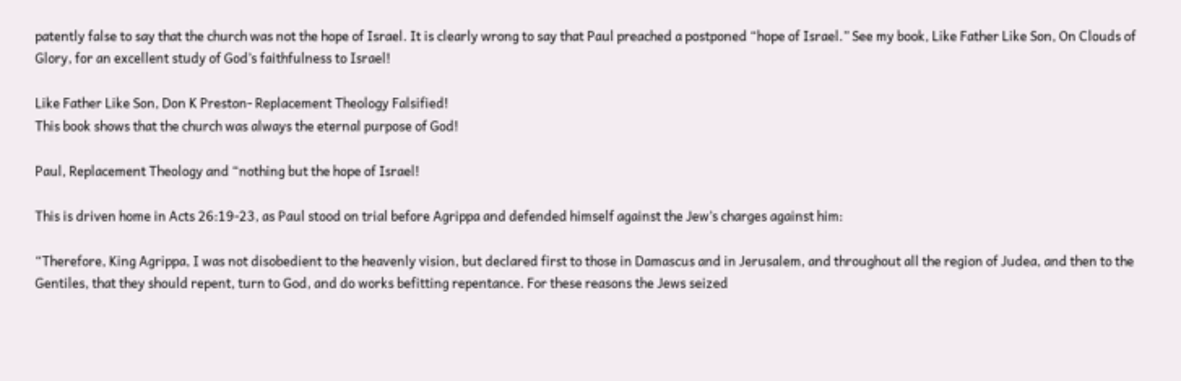patently false to say that the church was not the hope of Israel. It is clearly wrong to say that Paul preached a postponed “hope of Israel.” See my book, Like Father Like Son, On Clouds of Glory, for an excellent study of God’s faithfulness to Israel!

Like Father Like Son, Don K Preston- Replacement Theology Falsified!
This book shows that the church was always the eternal purpose of God!

Paul, Replacement Theology and “nothing but the hope of Israel!

This is driven home in Acts 26:19-23, as Paul stood on trial before Agrippa and defended himself against the Jew’s charges against him:

“Therefore, King Agrippa, I was not disobedient to the heavenly vision, but declared first to those in Damascus and in Jerusalem, and throughout all the region of Judea, and then to the Gentiles, that they should repent, turn to God, and do works befitting repentance. For these reasons the Jews seized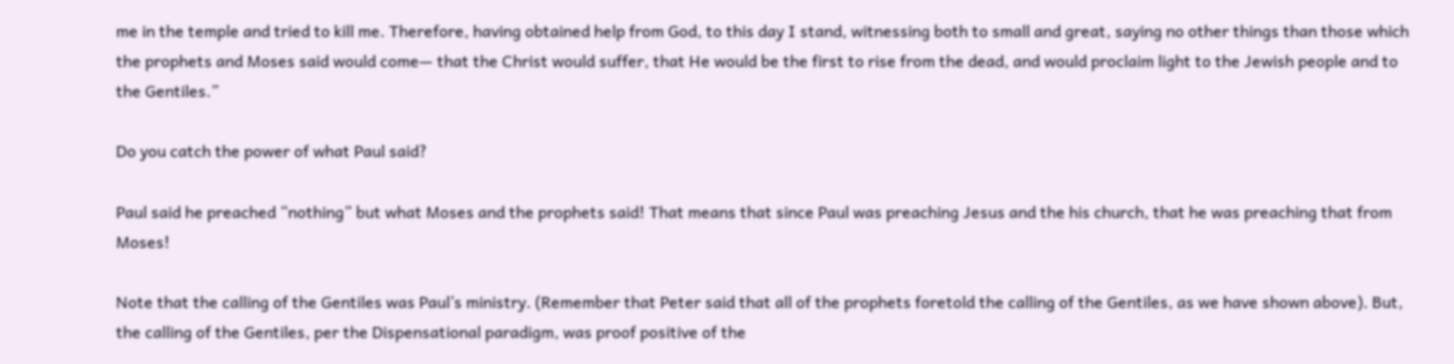me in the temple and tried to kill me. Therefore, having obtained help from God, to this day I stand, witnessing both to small and great, saying no other things than those which the prophets and Moses said would come— that the Christ would suffer, that He would be the first to rise from the dead, and would proclaim light to the Jewish people and to the Gentiles.”

Do you catch the power of what Paul said?

Paul said he preached “nothing” but what Moses and the prophets said! That means that since Paul was preaching Jesus and the his church, that he was preaching that from Moses!

Note that the calling of the Gentiles was Paul’s ministry. (Remember that Peter said that all of the prophets foretold the calling of the Gentiles, as we have shown above). But, the calling of the Gentiles, per the Dispensational paradigm, was proof positive of the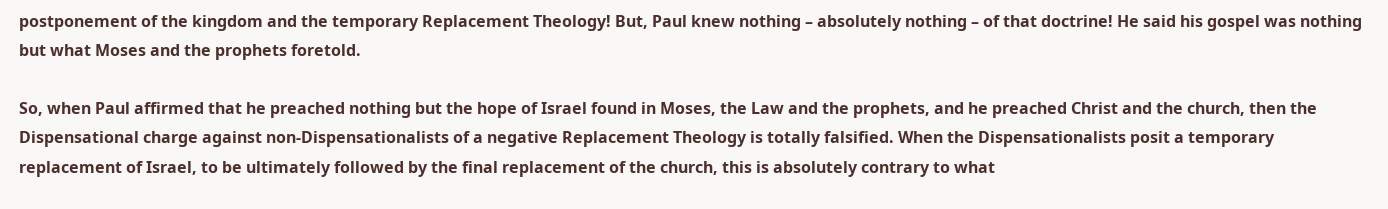postponement of the kingdom and the temporary Replacement Theology! But, Paul knew nothing – absolutely nothing – of that doctrine! He said his gospel was nothing but what Moses and the prophets foretold.

So, when Paul affirmed that he preached nothing but the hope of Israel found in Moses, the Law and the prophets, and he preached Christ and the church, then the Dispensational charge against non-Dispensationalists of a negative Replacement Theology is totally falsified. When the Dispensationalists posit a temporary replacement of Israel, to be ultimately followed by the final replacement of the church, this is absolutely contrary to what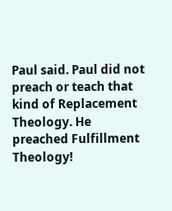Paul said. Paul did not preach or teach that kind of Replacement Theology. He preached Fulfillment Theology!